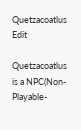Quetzacoatlus Edit

Quetzacoatlus is a NPC(Non- Playable-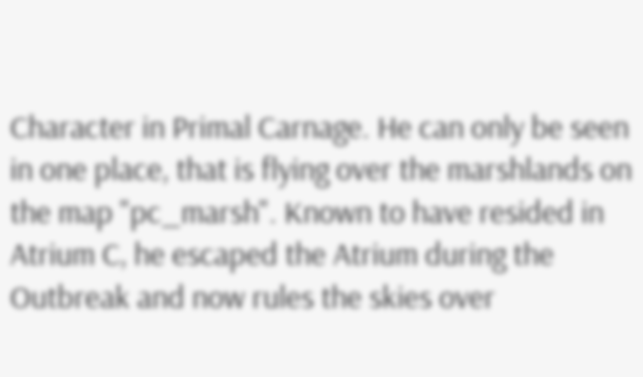Character in Primal Carnage. He can only be seen in one place, that is flying over the marshlands on the map "pc_marsh". Known to have resided in Atrium C, he escaped the Atrium during the Outbreak and now rules the skies over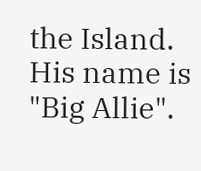the Island. His name is "Big Allie".